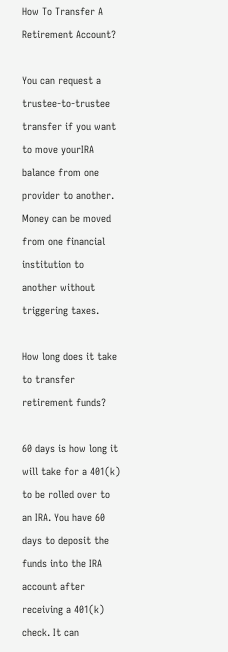How To Transfer A Retirement Account?

You can request a trustee-to-trustee transfer if you want to move yourIRA balance from one provider to another. Money can be moved from one financial institution to another without triggering taxes.

How long does it take to transfer retirement funds?

60 days is how long it will take for a 401(k) to be rolled over to an IRA. You have 60 days to deposit the funds into the IRA account after receiving a 401(k) check. It can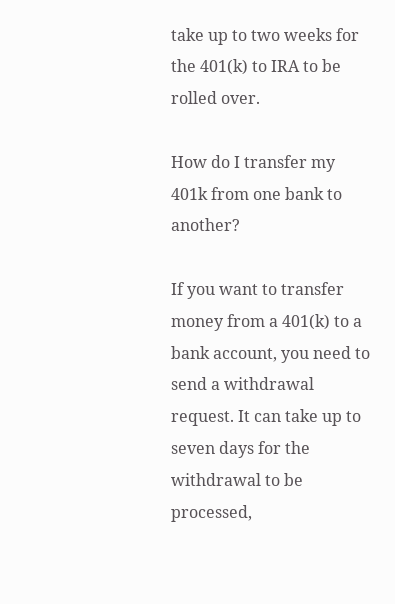take up to two weeks for the 401(k) to IRA to be rolled over.

How do I transfer my 401k from one bank to another?

If you want to transfer money from a 401(k) to a bank account, you need to send a withdrawal request. It can take up to seven days for the withdrawal to be processed,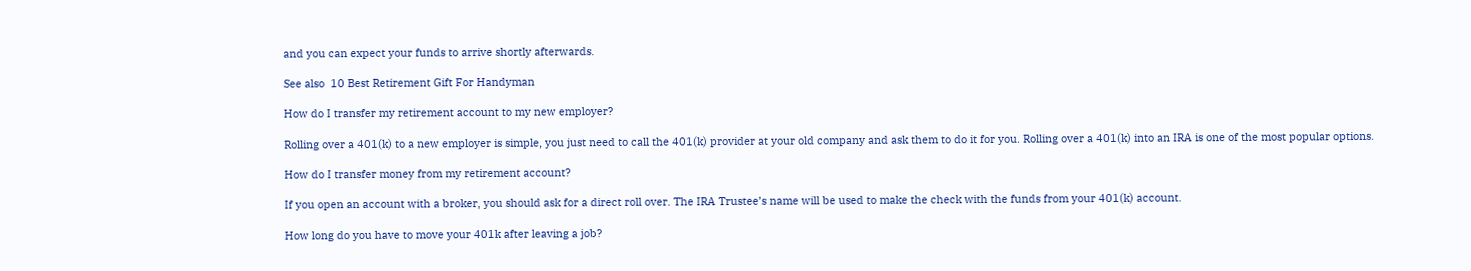and you can expect your funds to arrive shortly afterwards.

See also  10 Best Retirement Gift For Handyman

How do I transfer my retirement account to my new employer?

Rolling over a 401(k) to a new employer is simple, you just need to call the 401(k) provider at your old company and ask them to do it for you. Rolling over a 401(k) into an IRA is one of the most popular options.

How do I transfer money from my retirement account?

If you open an account with a broker, you should ask for a direct roll over. The IRA Trustee’s name will be used to make the check with the funds from your 401(k) account.

How long do you have to move your 401k after leaving a job?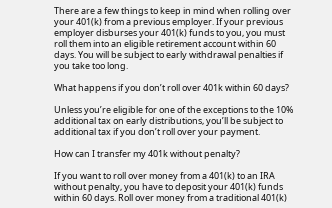There are a few things to keep in mind when rolling over your 401(k) from a previous employer. If your previous employer disburses your 401(k) funds to you, you must roll them into an eligible retirement account within 60 days. You will be subject to early withdrawal penalties if you take too long.

What happens if you don’t roll over 401k within 60 days?

Unless you’re eligible for one of the exceptions to the 10% additional tax on early distributions, you’ll be subject to additional tax if you don’t roll over your payment.

How can I transfer my 401k without penalty?

If you want to roll over money from a 401(k) to an IRA without penalty, you have to deposit your 401(k) funds within 60 days. Roll over money from a traditional 401(k)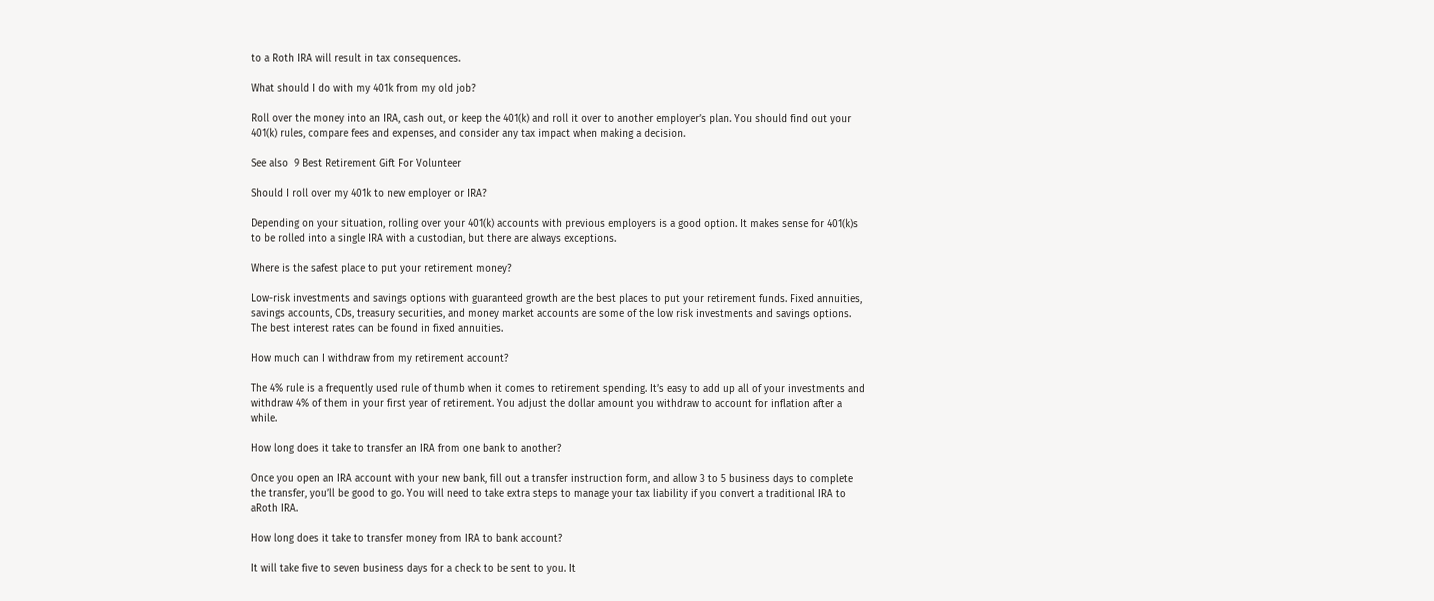to a Roth IRA will result in tax consequences.

What should I do with my 401k from my old job?

Roll over the money into an IRA, cash out, or keep the 401(k) and roll it over to another employer’s plan. You should find out your 401(k) rules, compare fees and expenses, and consider any tax impact when making a decision.

See also  9 Best Retirement Gift For Volunteer

Should I roll over my 401k to new employer or IRA?

Depending on your situation, rolling over your 401(k) accounts with previous employers is a good option. It makes sense for 401(k)s to be rolled into a single IRA with a custodian, but there are always exceptions.

Where is the safest place to put your retirement money?

Low-risk investments and savings options with guaranteed growth are the best places to put your retirement funds. Fixed annuities, savings accounts, CDs, treasury securities, and money market accounts are some of the low risk investments and savings options. The best interest rates can be found in fixed annuities.

How much can I withdraw from my retirement account?

The 4% rule is a frequently used rule of thumb when it comes to retirement spending. It’s easy to add up all of your investments and withdraw 4% of them in your first year of retirement. You adjust the dollar amount you withdraw to account for inflation after a while.

How long does it take to transfer an IRA from one bank to another?

Once you open an IRA account with your new bank, fill out a transfer instruction form, and allow 3 to 5 business days to complete the transfer, you’ll be good to go. You will need to take extra steps to manage your tax liability if you convert a traditional IRA to aRoth IRA.

How long does it take to transfer money from IRA to bank account?

It will take five to seven business days for a check to be sent to you. It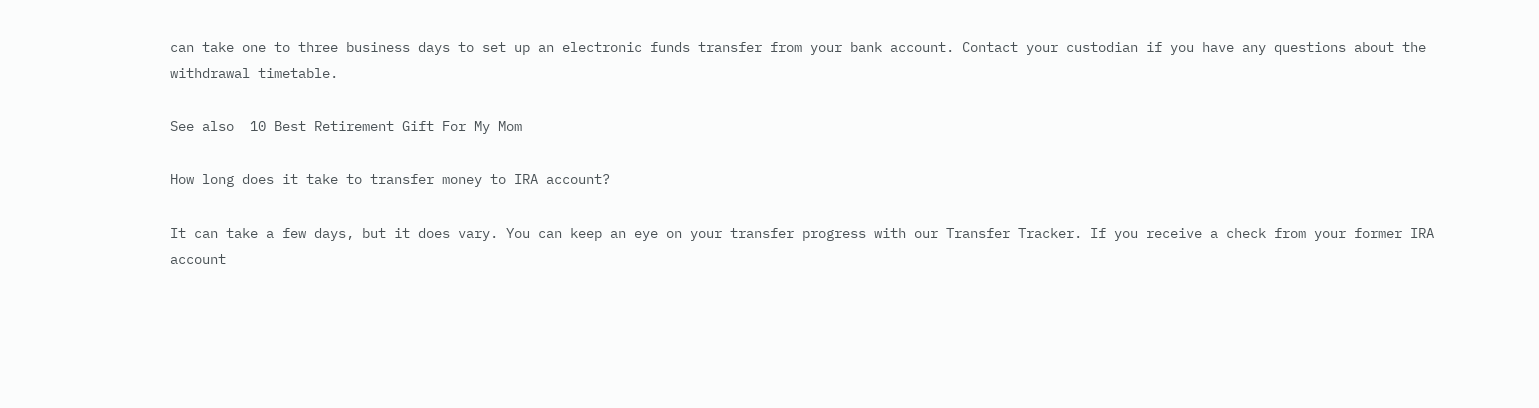can take one to three business days to set up an electronic funds transfer from your bank account. Contact your custodian if you have any questions about the withdrawal timetable.

See also  10 Best Retirement Gift For My Mom

How long does it take to transfer money to IRA account?

It can take a few days, but it does vary. You can keep an eye on your transfer progress with our Transfer Tracker. If you receive a check from your former IRA account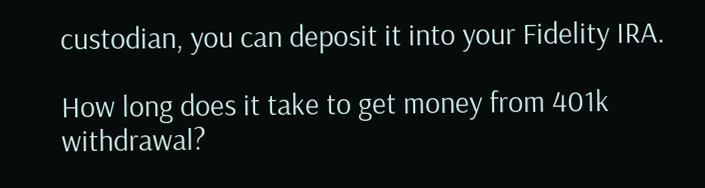custodian, you can deposit it into your Fidelity IRA.

How long does it take to get money from 401k withdrawal?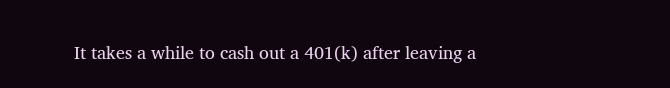It takes a while to cash out a 401(k) after leaving a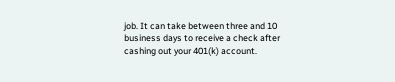job. It can take between three and 10 business days to receive a check after cashing out your 401(k) account.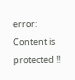error: Content is protected !!